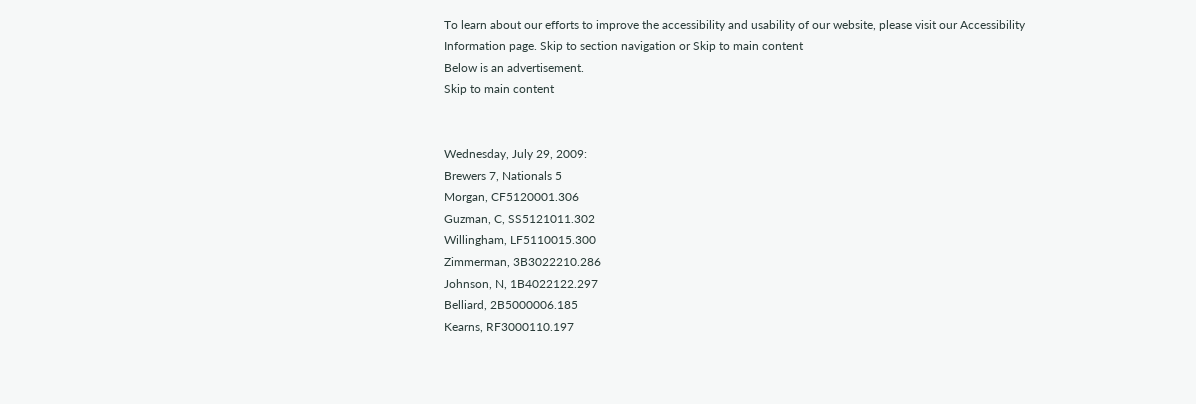To learn about our efforts to improve the accessibility and usability of our website, please visit our Accessibility Information page. Skip to section navigation or Skip to main content
Below is an advertisement.
Skip to main content


Wednesday, July 29, 2009:
Brewers 7, Nationals 5
Morgan, CF5120001.306
Guzman, C, SS5121011.302
Willingham, LF5110015.300
Zimmerman, 3B3022210.286
Johnson, N, 1B4022122.297
Belliard, 2B5000006.185
Kearns, RF3000110.197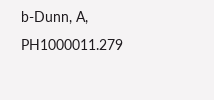b-Dunn, A, PH1000011.279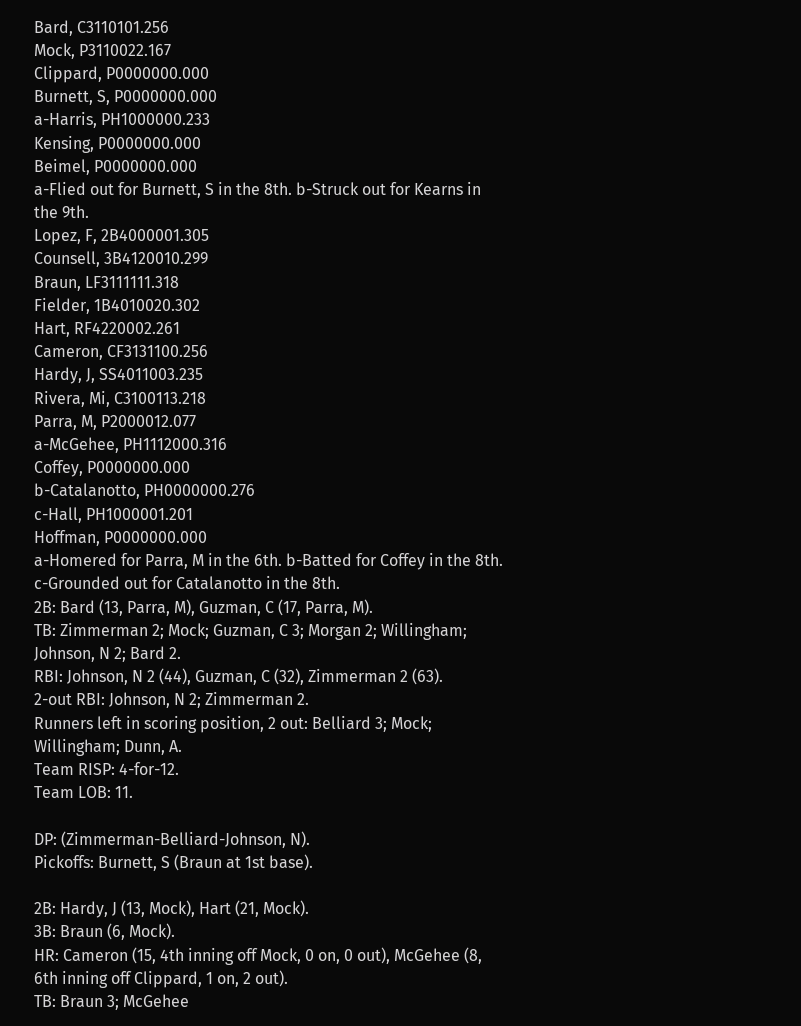Bard, C3110101.256
Mock, P3110022.167
Clippard, P0000000.000
Burnett, S, P0000000.000
a-Harris, PH1000000.233
Kensing, P0000000.000
Beimel, P0000000.000
a-Flied out for Burnett, S in the 8th. b-Struck out for Kearns in the 9th.
Lopez, F, 2B4000001.305
Counsell, 3B4120010.299
Braun, LF3111111.318
Fielder, 1B4010020.302
Hart, RF4220002.261
Cameron, CF3131100.256
Hardy, J, SS4011003.235
Rivera, Mi, C3100113.218
Parra, M, P2000012.077
a-McGehee, PH1112000.316
Coffey, P0000000.000
b-Catalanotto, PH0000000.276
c-Hall, PH1000001.201
Hoffman, P0000000.000
a-Homered for Parra, M in the 6th. b-Batted for Coffey in the 8th. c-Grounded out for Catalanotto in the 8th.
2B: Bard (13, Parra, M), Guzman, C (17, Parra, M).
TB: Zimmerman 2; Mock; Guzman, C 3; Morgan 2; Willingham; Johnson, N 2; Bard 2.
RBI: Johnson, N 2 (44), Guzman, C (32), Zimmerman 2 (63).
2-out RBI: Johnson, N 2; Zimmerman 2.
Runners left in scoring position, 2 out: Belliard 3; Mock; Willingham; Dunn, A.
Team RISP: 4-for-12.
Team LOB: 11.

DP: (Zimmerman-Belliard-Johnson, N).
Pickoffs: Burnett, S (Braun at 1st base).

2B: Hardy, J (13, Mock), Hart (21, Mock).
3B: Braun (6, Mock).
HR: Cameron (15, 4th inning off Mock, 0 on, 0 out), McGehee (8, 6th inning off Clippard, 1 on, 2 out).
TB: Braun 3; McGehee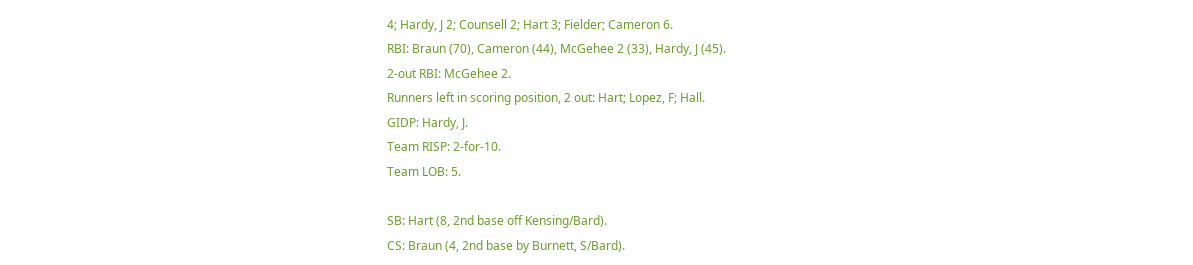4; Hardy, J 2; Counsell 2; Hart 3; Fielder; Cameron 6.
RBI: Braun (70), Cameron (44), McGehee 2 (33), Hardy, J (45).
2-out RBI: McGehee 2.
Runners left in scoring position, 2 out: Hart; Lopez, F; Hall.
GIDP: Hardy, J.
Team RISP: 2-for-10.
Team LOB: 5.

SB: Hart (8, 2nd base off Kensing/Bard).
CS: Braun (4, 2nd base by Burnett, S/Bard).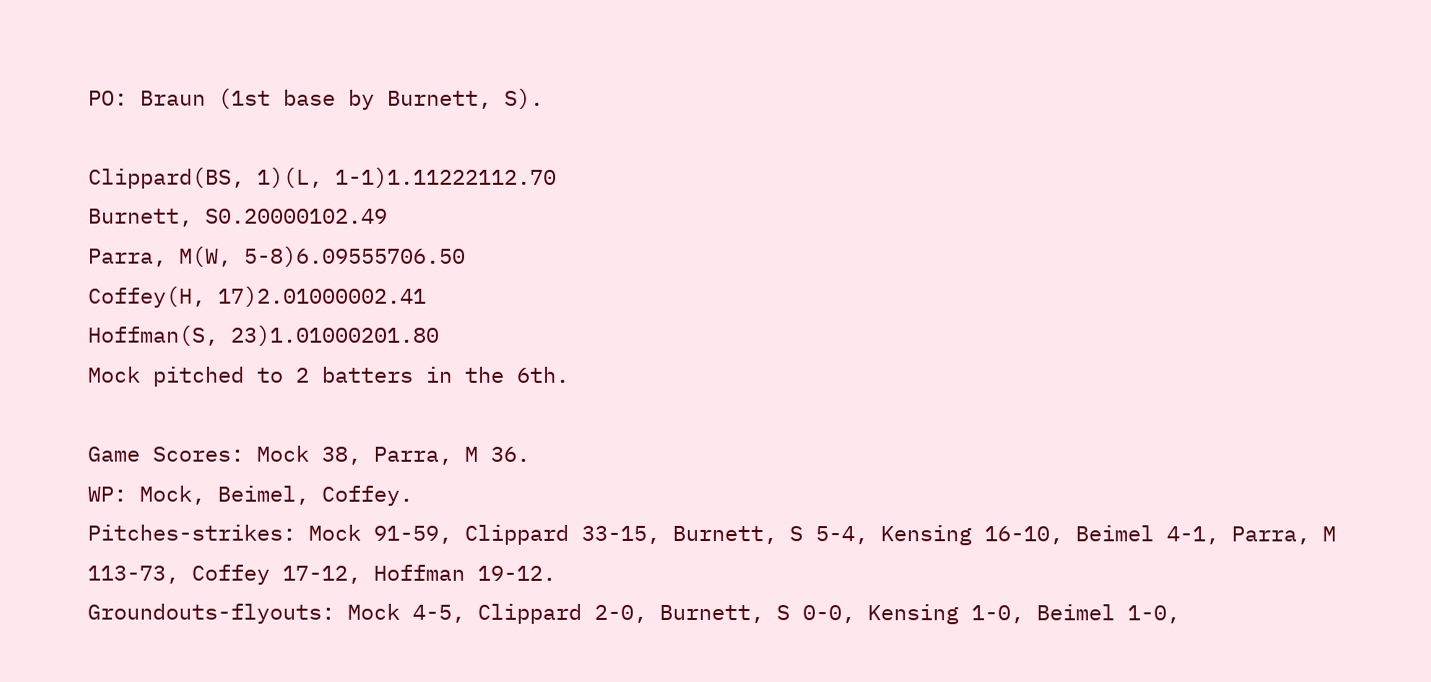PO: Braun (1st base by Burnett, S).

Clippard(BS, 1)(L, 1-1)1.11222112.70
Burnett, S0.20000102.49
Parra, M(W, 5-8)6.09555706.50
Coffey(H, 17)2.01000002.41
Hoffman(S, 23)1.01000201.80
Mock pitched to 2 batters in the 6th.

Game Scores: Mock 38, Parra, M 36.
WP: Mock, Beimel, Coffey.
Pitches-strikes: Mock 91-59, Clippard 33-15, Burnett, S 5-4, Kensing 16-10, Beimel 4-1, Parra, M 113-73, Coffey 17-12, Hoffman 19-12.
Groundouts-flyouts: Mock 4-5, Clippard 2-0, Burnett, S 0-0, Kensing 1-0, Beimel 1-0,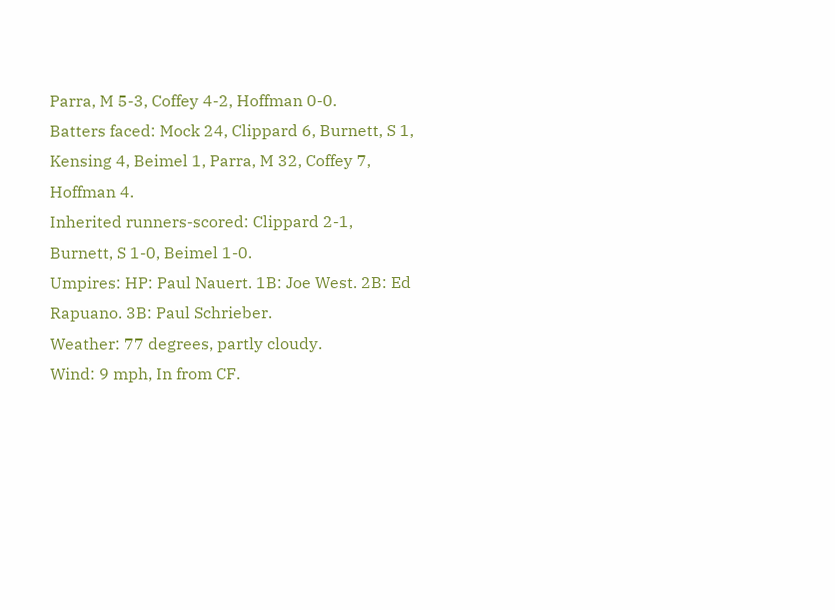Parra, M 5-3, Coffey 4-2, Hoffman 0-0.
Batters faced: Mock 24, Clippard 6, Burnett, S 1, Kensing 4, Beimel 1, Parra, M 32, Coffey 7, Hoffman 4.
Inherited runners-scored: Clippard 2-1, Burnett, S 1-0, Beimel 1-0.
Umpires: HP: Paul Nauert. 1B: Joe West. 2B: Ed Rapuano. 3B: Paul Schrieber.
Weather: 77 degrees, partly cloudy.
Wind: 9 mph, In from CF.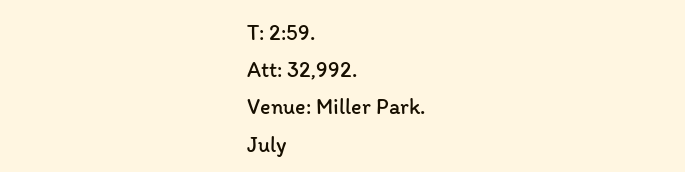T: 2:59.
Att: 32,992.
Venue: Miller Park.
July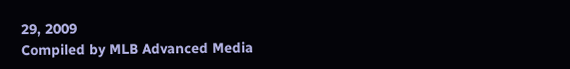29, 2009
Compiled by MLB Advanced Media